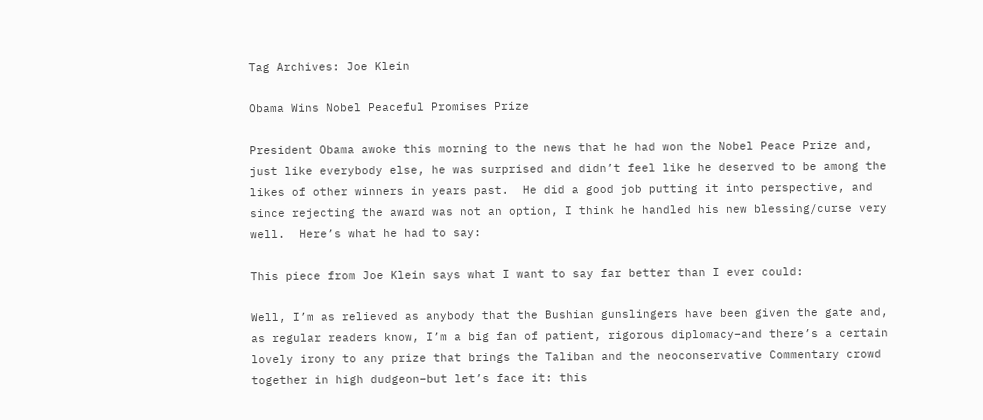Tag Archives: Joe Klein

Obama Wins Nobel Peaceful Promises Prize

President Obama awoke this morning to the news that he had won the Nobel Peace Prize and, just like everybody else, he was surprised and didn’t feel like he deserved to be among the likes of other winners in years past.  He did a good job putting it into perspective, and since rejecting the award was not an option, I think he handled his new blessing/curse very well.  Here’s what he had to say:

This piece from Joe Klein says what I want to say far better than I ever could:

Well, I’m as relieved as anybody that the Bushian gunslingers have been given the gate and, as regular readers know, I’m a big fan of patient, rigorous diplomacy–and there’s a certain lovely irony to any prize that brings the Taliban and the neoconservative Commentary crowd together in high dudgeon–but let’s face it: this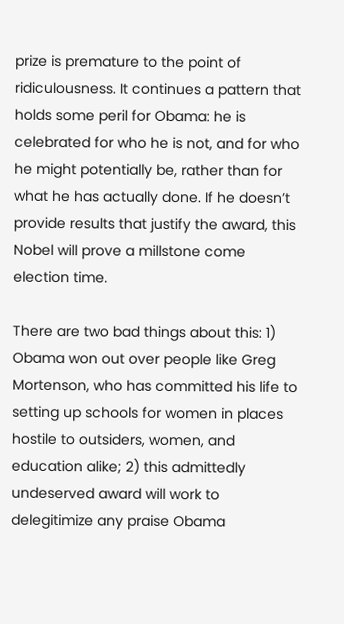prize is premature to the point of ridiculousness. It continues a pattern that holds some peril for Obama: he is celebrated for who he is not, and for who he might potentially be, rather than for what he has actually done. If he doesn’t provide results that justify the award, this Nobel will prove a millstone come election time.

There are two bad things about this: 1) Obama won out over people like Greg Mortenson, who has committed his life to setting up schools for women in places hostile to outsiders, women, and education alike; 2) this admittedly undeserved award will work to delegitimize any praise Obama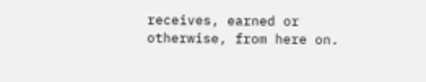receives, earned or otherwise, from here on.